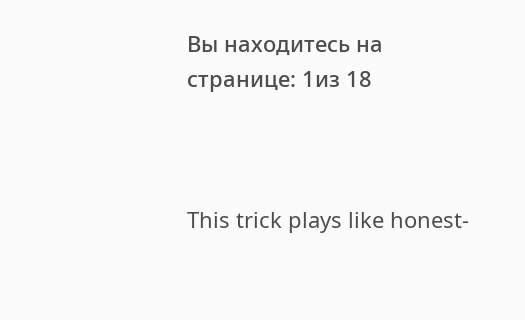Вы находитесь на странице: 1из 18



This trick plays like honest-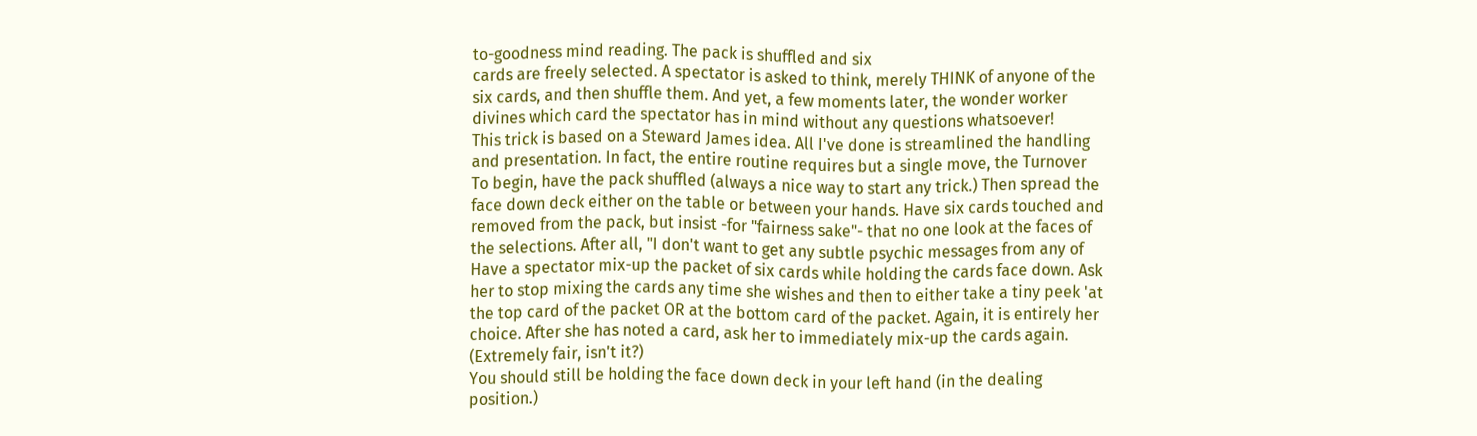to-goodness mind reading. The pack is shuffled and six
cards are freely selected. A spectator is asked to think, merely THINK of anyone of the
six cards, and then shuffle them. And yet, a few moments later, the wonder worker
divines which card the spectator has in mind without any questions whatsoever!
This trick is based on a Steward James idea. All I've done is streamlined the handling
and presentation. In fact, the entire routine requires but a single move, the Turnover
To begin, have the pack shuffled (always a nice way to start any trick.) Then spread the
face down deck either on the table or between your hands. Have six cards touched and
removed from the pack, but insist -for "fairness sake"- that no one look at the faces of
the selections. After all, "I don't want to get any subtle psychic messages from any of
Have a spectator mix-up the packet of six cards while holding the cards face down. Ask
her to stop mixing the cards any time she wishes and then to either take a tiny peek 'at
the top card of the packet OR at the bottom card of the packet. Again, it is entirely her
choice. After she has noted a card, ask her to immediately mix-up the cards again.
(Extremely fair, isn't it?)
You should still be holding the face down deck in your left hand (in the dealing
position.)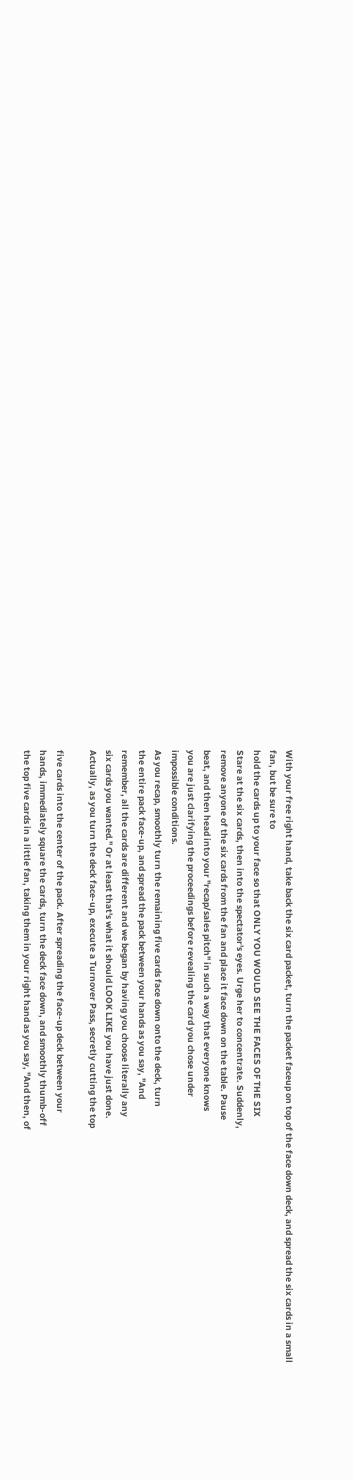With your free right hand, take back the six card packet, turn the packet faceup on top of the face down deck, and spread the six cards in a small fan, but be sure to
hold the cards up to your face so that ONLY YOU WOULD SEE THE FACES OF THE SIX
Stare at the six cards, then into the spectator's eyes. Urge her to concentrate. Suddenly,
remove anyone of the six cards from the fan and place it face down on the table. Pause
beat, and then head into your "recap/sales pitch" in such a way that everyone knows
you are just clarifying the proceedings before revealing the card you chose under
impossible conditions.
As you recap, smoothly turn the remaining five cards face down onto the deck, turn
the entire pack face-up, and spread the pack between your hands as you say, "And
remember, all the cards are different and we began by having you choose literally any
six cards you wanted." Or at least that's what it should LOOK LIKE you have just done.
Actually, as you turn the deck face-up, execute a Turnover Pass, secretly cutting the top

five cards into the center of the pack. After spreading the face-up deck between your
hands, immediately square the cards, turn the deck face down, and smoothly thumb-off
the top five cards in a little fan, taking them in your right hand as you say, "And then, of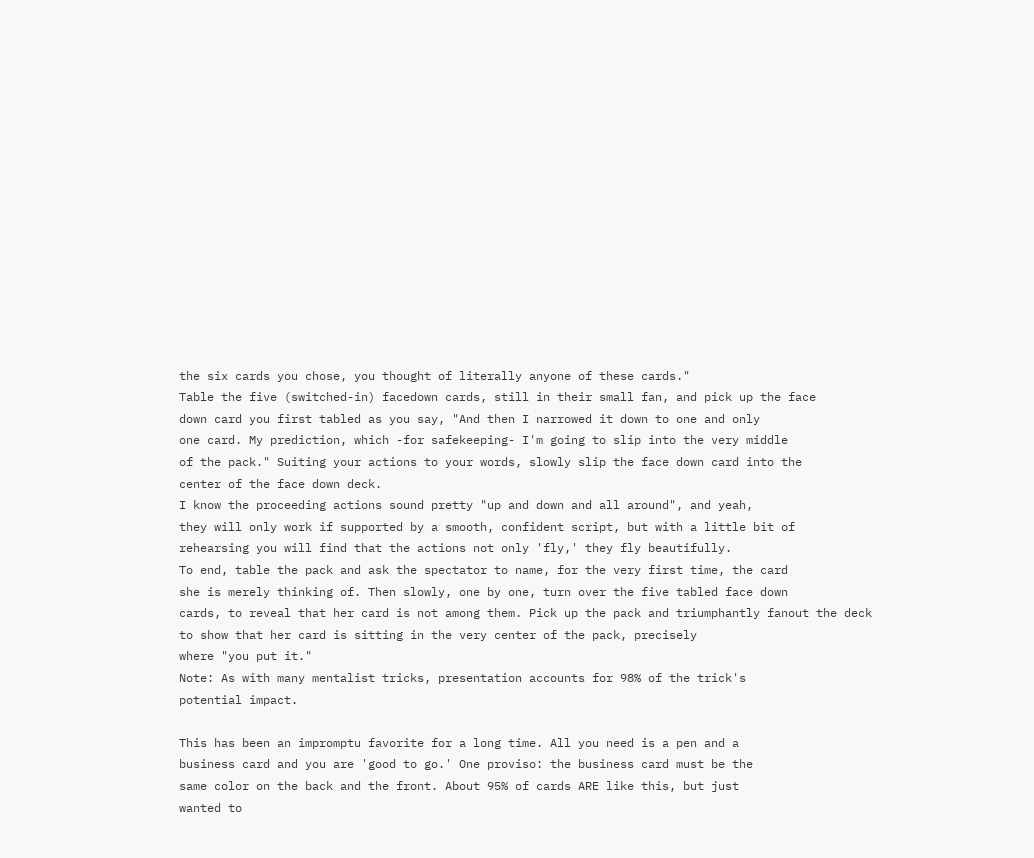the six cards you chose, you thought of literally anyone of these cards."
Table the five (switched-in) facedown cards, still in their small fan, and pick up the face
down card you first tabled as you say, "And then I narrowed it down to one and only
one card. My prediction, which -for safekeeping- I'm going to slip into the very middle
of the pack." Suiting your actions to your words, slowly slip the face down card into the
center of the face down deck.
I know the proceeding actions sound pretty "up and down and all around", and yeah,
they will only work if supported by a smooth, confident script, but with a little bit of
rehearsing you will find that the actions not only 'fly,' they fly beautifully.
To end, table the pack and ask the spectator to name, for the very first time, the card
she is merely thinking of. Then slowly, one by one, turn over the five tabled face down
cards, to reveal that her card is not among them. Pick up the pack and triumphantly fanout the deck to show that her card is sitting in the very center of the pack, precisely
where "you put it."
Note: As with many mentalist tricks, presentation accounts for 98% of the trick's
potential impact.

This has been an impromptu favorite for a long time. All you need is a pen and a
business card and you are 'good to go.' One proviso: the business card must be the
same color on the back and the front. About 95% of cards ARE like this, but just
wanted to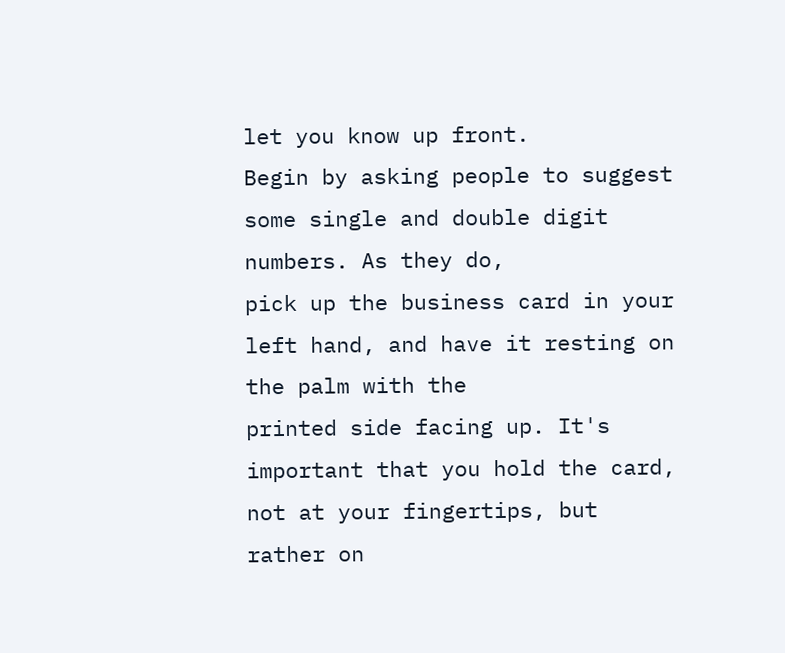let you know up front.
Begin by asking people to suggest some single and double digit numbers. As they do,
pick up the business card in your left hand, and have it resting on the palm with the
printed side facing up. It's important that you hold the card, not at your fingertips, but
rather on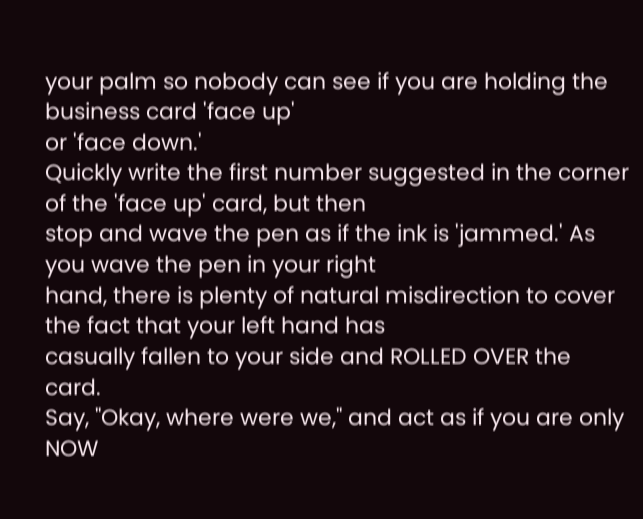your palm so nobody can see if you are holding the business card 'face up'
or 'face down.'
Quickly write the first number suggested in the corner of the 'face up' card, but then
stop and wave the pen as if the ink is 'jammed.' As you wave the pen in your right
hand, there is plenty of natural misdirection to cover the fact that your left hand has
casually fallen to your side and ROLLED OVER the card.
Say, "Okay, where were we," and act as if you are only NOW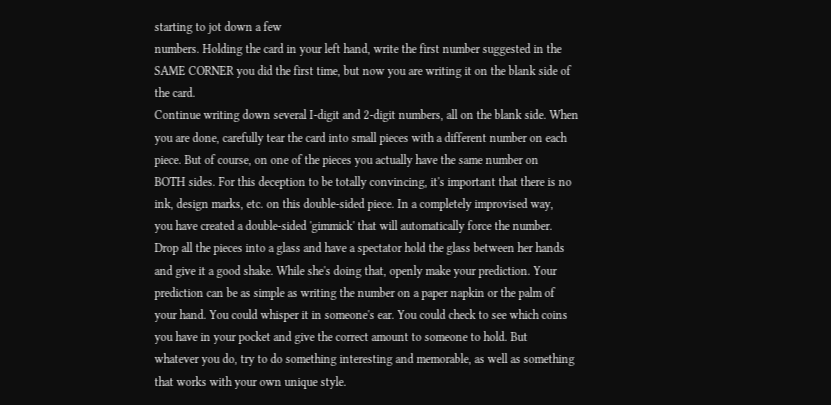starting to jot down a few
numbers. Holding the card in your left hand, write the first number suggested in the
SAME CORNER you did the first time, but now you are writing it on the blank side of
the card.
Continue writing down several I-digit and 2-digit numbers, all on the blank side. When
you are done, carefully tear the card into small pieces with a different number on each
piece. But of course, on one of the pieces you actually have the same number on
BOTH sides. For this deception to be totally convincing, it's important that there is no
ink, design marks, etc. on this double-sided piece. In a completely improvised way,
you have created a double-sided 'gimmick' that will automatically force the number.
Drop all the pieces into a glass and have a spectator hold the glass between her hands
and give it a good shake. While she's doing that, openly make your prediction. Your
prediction can be as simple as writing the number on a paper napkin or the palm of
your hand. You could whisper it in someone's ear. You could check to see which coins
you have in your pocket and give the correct amount to someone to hold. But
whatever you do, try to do something interesting and memorable, as well as something
that works with your own unique style.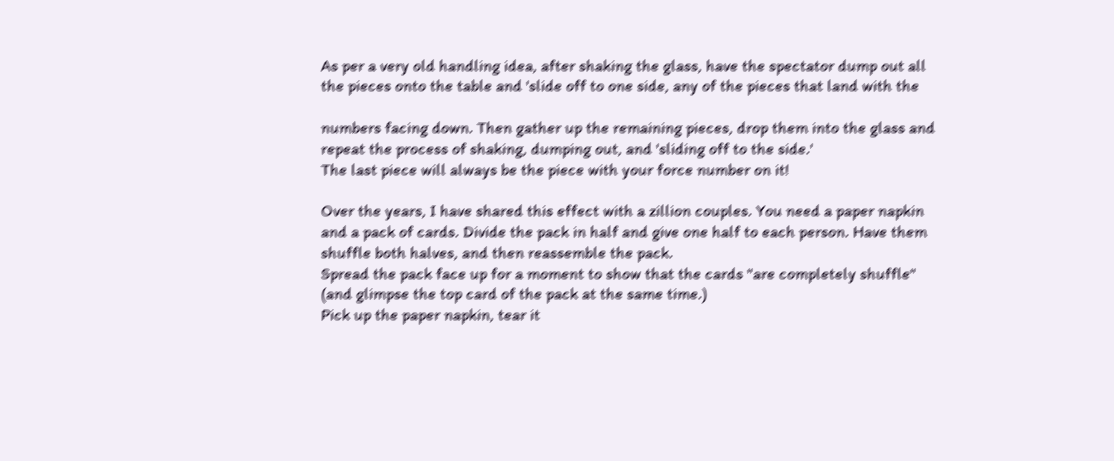As per a very old handling idea, after shaking the glass, have the spectator dump out all
the pieces onto the table and 'slide off to one side, any of the pieces that land with the

numbers facing down. Then gather up the remaining pieces, drop them into the glass and
repeat the process of shaking, dumping out, and 'sliding off to the side.'
The last piece will always be the piece with your force number on it!

Over the years, I have shared this effect with a zillion couples. You need a paper napkin
and a pack of cards. Divide the pack in half and give one half to each person. Have them
shuffle both halves, and then reassemble the pack.
Spread the pack face up for a moment to show that the cards "are completely shuffle"
(and glimpse the top card of the pack at the same time.)
Pick up the paper napkin, tear it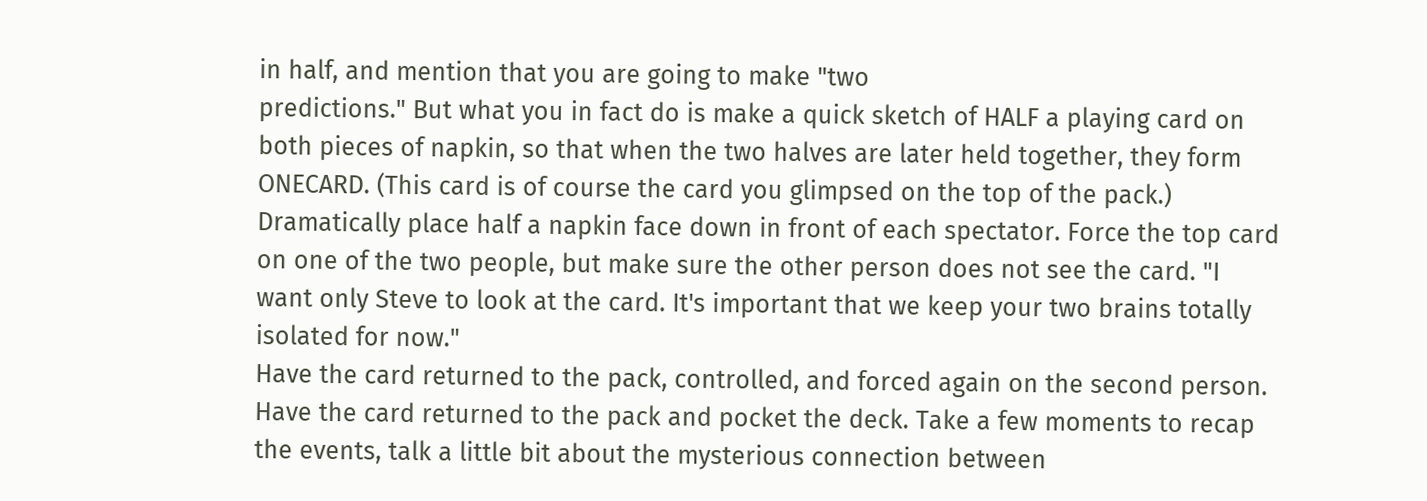in half, and mention that you are going to make "two
predictions." But what you in fact do is make a quick sketch of HALF a playing card on
both pieces of napkin, so that when the two halves are later held together, they form
ONECARD. (This card is of course the card you glimpsed on the top of the pack.)
Dramatically place half a napkin face down in front of each spectator. Force the top card
on one of the two people, but make sure the other person does not see the card. "I
want only Steve to look at the card. It's important that we keep your two brains totally
isolated for now."
Have the card returned to the pack, controlled, and forced again on the second person.
Have the card returned to the pack and pocket the deck. Take a few moments to recap
the events, talk a little bit about the mysterious connection between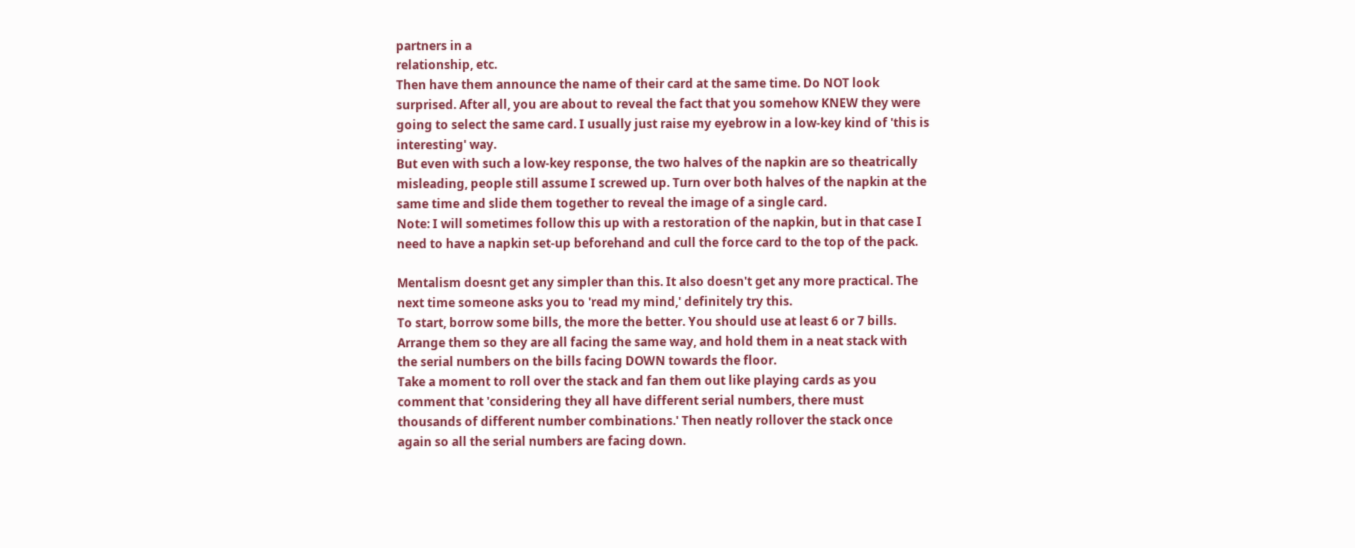partners in a
relationship, etc.
Then have them announce the name of their card at the same time. Do NOT look
surprised. After all, you are about to reveal the fact that you somehow KNEW they were
going to select the same card. I usually just raise my eyebrow in a low-key kind of 'this is
interesting' way.
But even with such a low-key response, the two halves of the napkin are so theatrically
misleading, people still assume I screwed up. Turn over both halves of the napkin at the
same time and slide them together to reveal the image of a single card.
Note: I will sometimes follow this up with a restoration of the napkin, but in that case I
need to have a napkin set-up beforehand and cull the force card to the top of the pack.

Mentalism doesnt get any simpler than this. It also doesn't get any more practical. The
next time someone asks you to 'read my mind,' definitely try this.
To start, borrow some bills, the more the better. You should use at least 6 or 7 bills.
Arrange them so they are all facing the same way, and hold them in a neat stack with
the serial numbers on the bills facing DOWN towards the floor.
Take a moment to roll over the stack and fan them out like playing cards as you
comment that 'considering they all have different serial numbers, there must
thousands of different number combinations.' Then neatly rollover the stack once
again so all the serial numbers are facing down.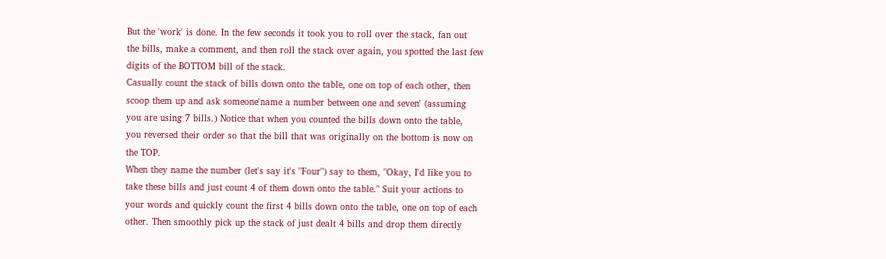But the 'work' is done. In the few seconds it took you to roll over the stack, fan out
the bills, make a comment, and then roll the stack over again, you spotted the last few
digits of the BOTTOM bill of the stack.
Casually count the stack of bills down onto the table, one on top of each other, then
scoop them up and ask someone'name a number between one and seven' (assuming
you are using 7 bills.) Notice that when you counted the bills down onto the table,
you reversed their order so that the bill that was originally on the bottom is now on
the TOP.
When they name the number (let's say it's "Four") say to them, "Okay, I'd like you to
take these bills and just count 4 of them down onto the table." Suit your actions to
your words and quickly count the first 4 bills down onto the table, one on top of each
other. Then smoothly pick up the stack of just dealt 4 bills and drop them directly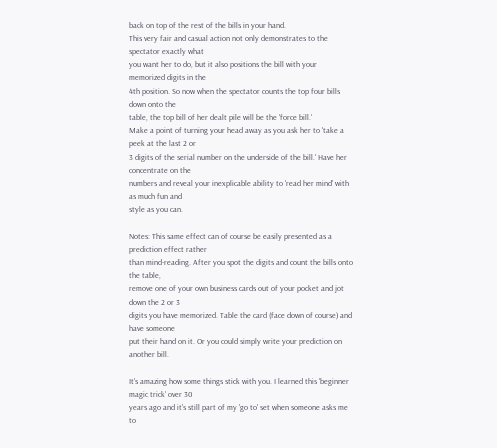back on top of the rest of the bills in your hand.
This very fair and casual action not only demonstrates to the spectator exactly what
you want her to do, but it also positions the bill with your memorized digits in the
4th position. So now when the spectator counts the top four bills down onto the
table, the top bill of her dealt pile will be the 'force bill.'
Make a point of turning your head away as you ask her to 'take a peek at the last 2 or
3 digits of the serial number on the underside of the bill.' Have her concentrate on the
numbers and reveal your inexplicable ability to 'read her mind' with as much fun and
style as you can.

Notes: This same effect can of course be easily presented as a prediction effect rather
than mind-reading. After you spot the digits and count the bills onto the table,
remove one of your own business cards out of your pocket and jot down the 2 or 3
digits you have memorized. Table the card (face down of course) and have someone
put their hand on it. Or you could simply write your prediction on another bill.

It's amazing how some things stick with you. I learned this 'beginner magic trick' over 30
years ago and it's still part of my 'go to' set when someone asks me to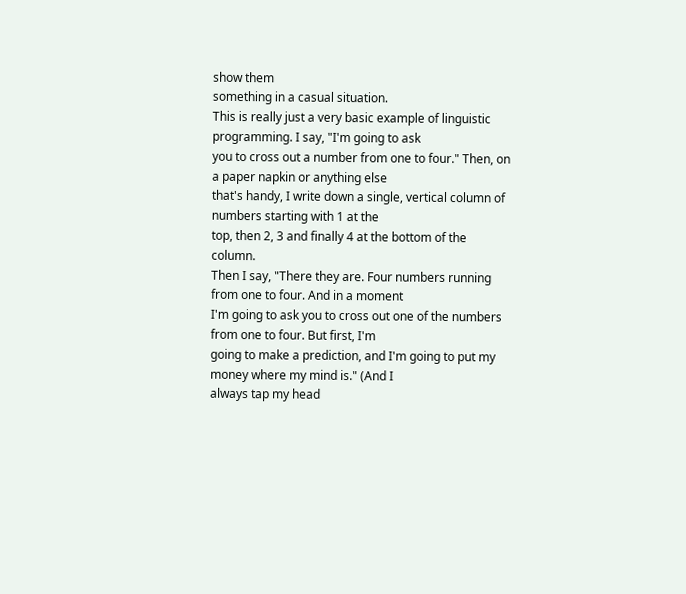show them
something in a casual situation.
This is really just a very basic example of linguistic programming. I say, "I'm going to ask
you to cross out a number from one to four." Then, on a paper napkin or anything else
that's handy, I write down a single, vertical column of numbers starting with 1 at the
top, then 2, 3 and finally 4 at the bottom of the column.
Then I say, "There they are. Four numbers running from one to four. And in a moment
I'm going to ask you to cross out one of the numbers from one to four. But first, I'm
going to make a prediction, and I'm going to put my money where my mind is." (And I
always tap my head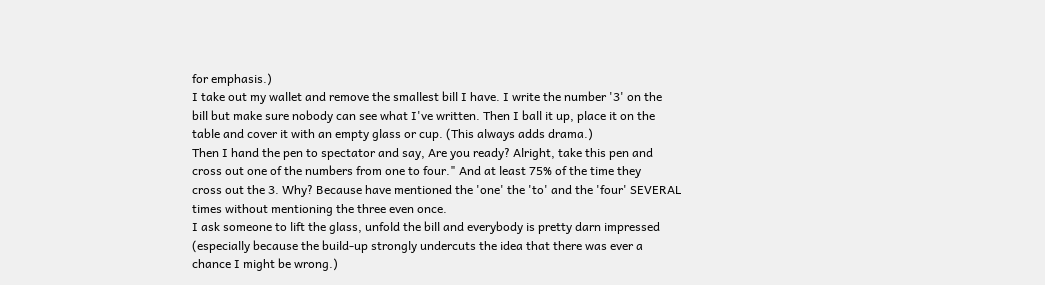for emphasis.)
I take out my wallet and remove the smallest bill I have. I write the number '3' on the
bill but make sure nobody can see what I've written. Then I ball it up, place it on the
table and cover it with an empty glass or cup. (This always adds drama.)
Then I hand the pen to spectator and say, Are you ready? Alright, take this pen and
cross out one of the numbers from one to four." And at least 75% of the time they
cross out the 3. Why? Because have mentioned the 'one' the 'to' and the 'four' SEVERAL
times without mentioning the three even once.
I ask someone to lift the glass, unfold the bill and everybody is pretty darn impressed
(especially because the build-up strongly undercuts the idea that there was ever a
chance I might be wrong.)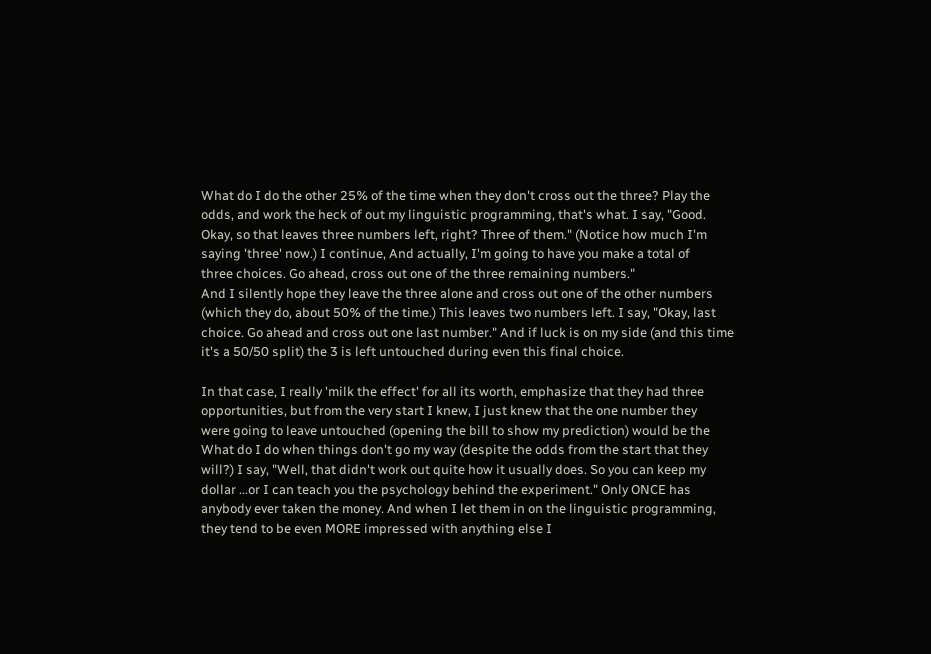What do I do the other 25% of the time when they don't cross out the three? Play the
odds, and work the heck of out my linguistic programming, that's what. I say, "Good.
Okay, so that leaves three numbers left, right? Three of them." (Notice how much I'm
saying 'three' now.) I continue, And actually, I'm going to have you make a total of
three choices. Go ahead, cross out one of the three remaining numbers."
And I silently hope they leave the three alone and cross out one of the other numbers
(which they do, about 50% of the time.) This leaves two numbers left. I say, "Okay, last
choice. Go ahead and cross out one last number." And if luck is on my side (and this time
it's a 50/50 split) the 3 is left untouched during even this final choice.

In that case, I really 'milk the effect' for all its worth, emphasize that they had three
opportunities, but from the very start I knew, I just knew that the one number they
were going to leave untouched (opening the bill to show my prediction) would be the
What do I do when things don't go my way (despite the odds from the start that they
will?) I say, "Well, that didn't work out quite how it usually does. So you can keep my
dollar ...or I can teach you the psychology behind the experiment." Only ONCE has
anybody ever taken the money. And when I let them in on the linguistic programming,
they tend to be even MORE impressed with anything else I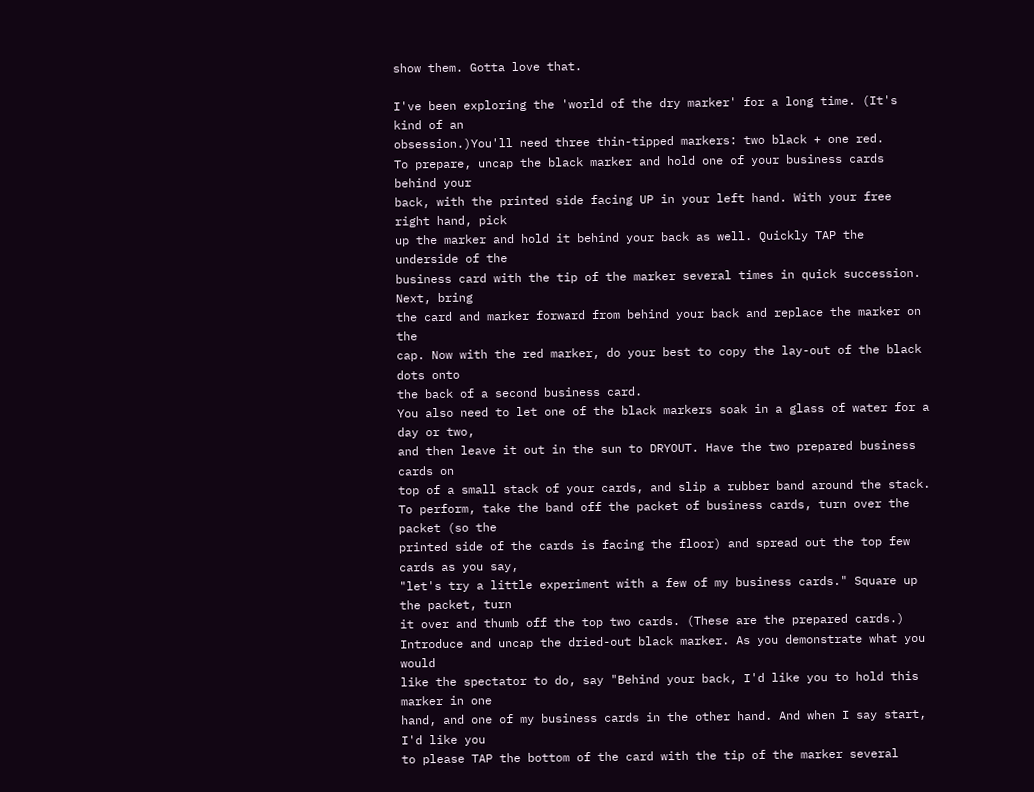show them. Gotta love that.

I've been exploring the 'world of the dry marker' for a long time. (It's kind of an
obsession.)You'll need three thin-tipped markers: two black + one red.
To prepare, uncap the black marker and hold one of your business cards behind your
back, with the printed side facing UP in your left hand. With your free right hand, pick
up the marker and hold it behind your back as well. Quickly TAP the underside of the
business card with the tip of the marker several times in quick succession. Next, bring
the card and marker forward from behind your back and replace the marker on the
cap. Now with the red marker, do your best to copy the lay-out of the black dots onto
the back of a second business card.
You also need to let one of the black markers soak in a glass of water for a day or two,
and then leave it out in the sun to DRYOUT. Have the two prepared business cards on
top of a small stack of your cards, and slip a rubber band around the stack.
To perform, take the band off the packet of business cards, turn over the packet (so the
printed side of the cards is facing the floor) and spread out the top few cards as you say,
"let's try a little experiment with a few of my business cards." Square up the packet, turn
it over and thumb off the top two cards. (These are the prepared cards.)
Introduce and uncap the dried-out black marker. As you demonstrate what you would
like the spectator to do, say "Behind your back, I'd like you to hold this marker in one
hand, and one of my business cards in the other hand. And when I say start, I'd like you
to please TAP the bottom of the card with the tip of the marker several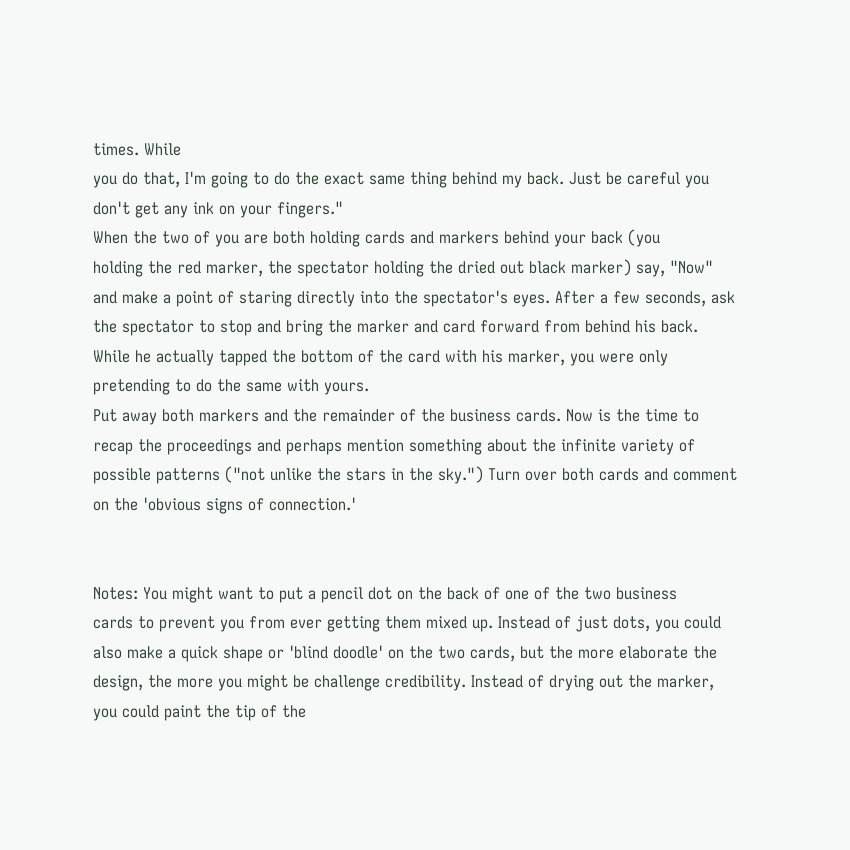times. While
you do that, I'm going to do the exact same thing behind my back. Just be careful you
don't get any ink on your fingers."
When the two of you are both holding cards and markers behind your back (you
holding the red marker, the spectator holding the dried out black marker) say, "Now"
and make a point of staring directly into the spectator's eyes. After a few seconds, ask
the spectator to stop and bring the marker and card forward from behind his back.
While he actually tapped the bottom of the card with his marker, you were only
pretending to do the same with yours.
Put away both markers and the remainder of the business cards. Now is the time to
recap the proceedings and perhaps mention something about the infinite variety of
possible patterns ("not unlike the stars in the sky.") Turn over both cards and comment
on the 'obvious signs of connection.'


Notes: You might want to put a pencil dot on the back of one of the two business
cards to prevent you from ever getting them mixed up. Instead of just dots, you could
also make a quick shape or 'blind doodle' on the two cards, but the more elaborate the
design, the more you might be challenge credibility. Instead of drying out the marker,
you could paint the tip of the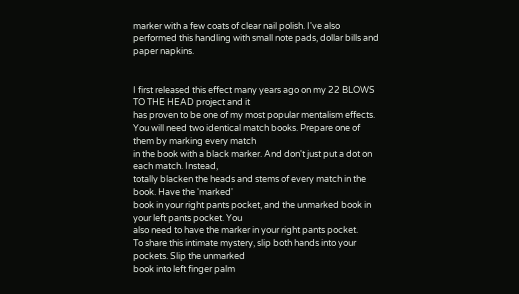marker with a few coats of clear nail polish. I've also
performed this handling with small note pads, dollar bills and paper napkins.


I first released this effect many years ago on my 22 BLOWS TO THE HEAD project and it
has proven to be one of my most popular mentalism effects.
You will need two identical match books. Prepare one of them by marking every match
in the book with a black marker. And don't just put a dot on each match. Instead,
totally blacken the heads and stems of every match in the book. Have the 'marked'
book in your right pants pocket, and the unmarked book in your left pants pocket. You
also need to have the marker in your right pants pocket.
To share this intimate mystery, slip both hands into your pockets. Slip the unmarked
book into left finger palm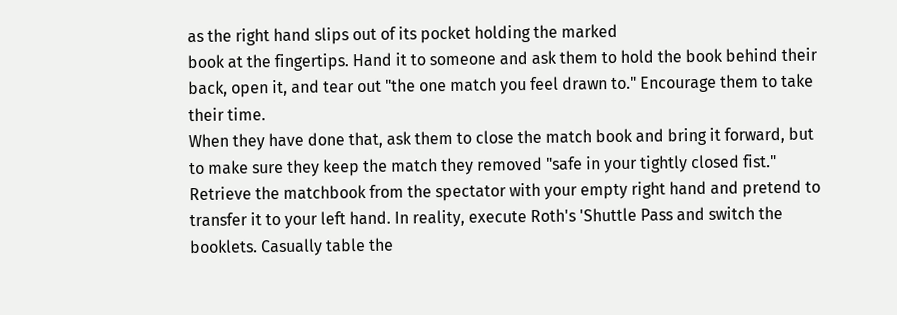as the right hand slips out of its pocket holding the marked
book at the fingertips. Hand it to someone and ask them to hold the book behind their
back, open it, and tear out "the one match you feel drawn to." Encourage them to take
their time.
When they have done that, ask them to close the match book and bring it forward, but
to make sure they keep the match they removed "safe in your tightly closed fist."
Retrieve the matchbook from the spectator with your empty right hand and pretend to
transfer it to your left hand. In reality, execute Roth's 'Shuttle Pass and switch the
booklets. Casually table the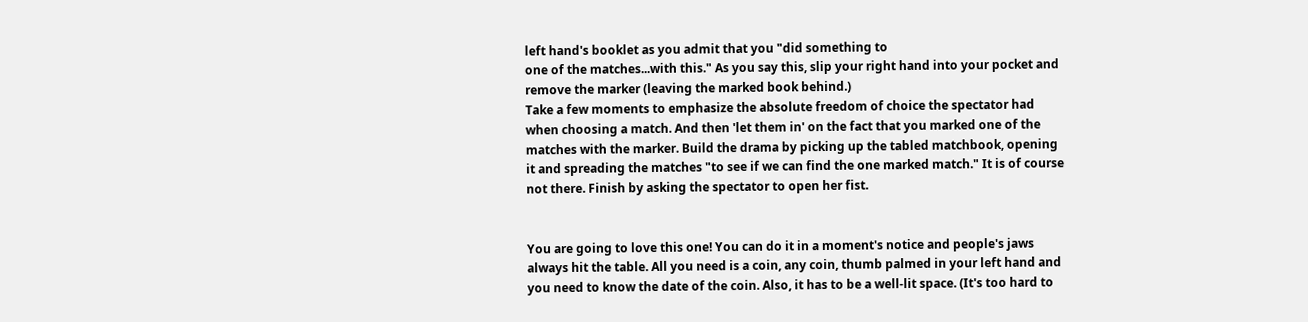left hand's booklet as you admit that you "did something to
one of the matches...with this." As you say this, slip your right hand into your pocket and
remove the marker (leaving the marked book behind.)
Take a few moments to emphasize the absolute freedom of choice the spectator had
when choosing a match. And then 'let them in' on the fact that you marked one of the
matches with the marker. Build the drama by picking up the tabled matchbook, opening
it and spreading the matches "to see if we can find the one marked match." It is of course
not there. Finish by asking the spectator to open her fist.


You are going to love this one! You can do it in a moment's notice and people's jaws
always hit the table. All you need is a coin, any coin, thumb palmed in your left hand and
you need to know the date of the coin. Also, it has to be a well-lit space. (It's too hard to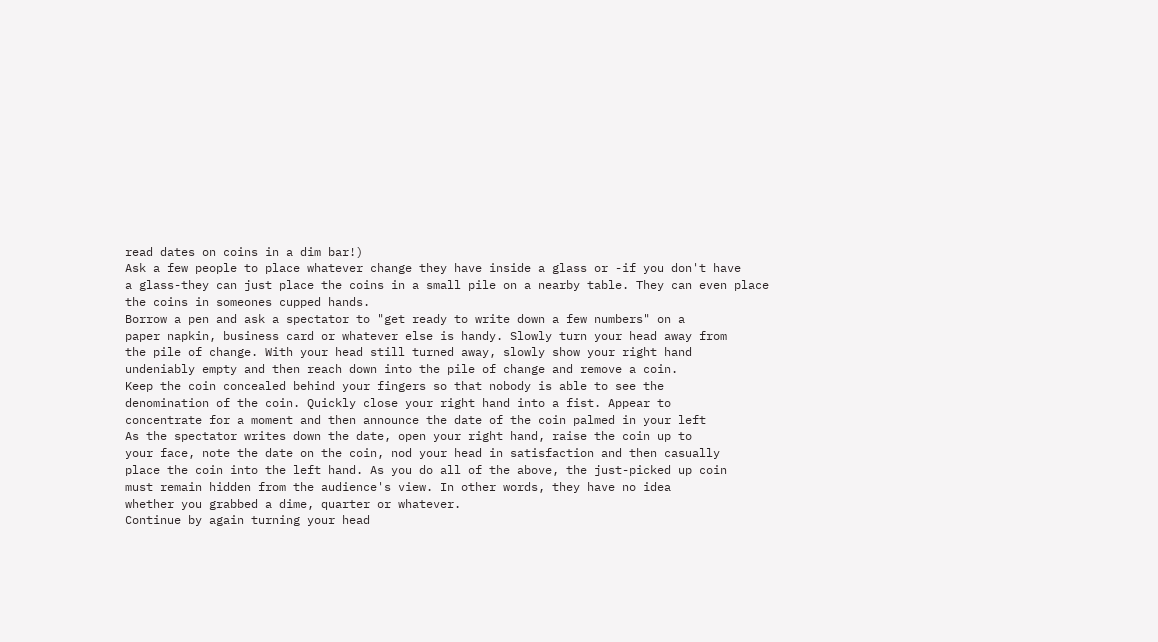read dates on coins in a dim bar!)
Ask a few people to place whatever change they have inside a glass or -if you don't have
a glass-they can just place the coins in a small pile on a nearby table. They can even place
the coins in someones cupped hands.
Borrow a pen and ask a spectator to "get ready to write down a few numbers" on a
paper napkin, business card or whatever else is handy. Slowly turn your head away from
the pile of change. With your head still turned away, slowly show your right hand
undeniably empty and then reach down into the pile of change and remove a coin.
Keep the coin concealed behind your fingers so that nobody is able to see the
denomination of the coin. Quickly close your right hand into a fist. Appear to
concentrate for a moment and then announce the date of the coin palmed in your left
As the spectator writes down the date, open your right hand, raise the coin up to
your face, note the date on the coin, nod your head in satisfaction and then casually
place the coin into the left hand. As you do all of the above, the just-picked up coin
must remain hidden from the audience's view. In other words, they have no idea
whether you grabbed a dime, quarter or whatever.
Continue by again turning your head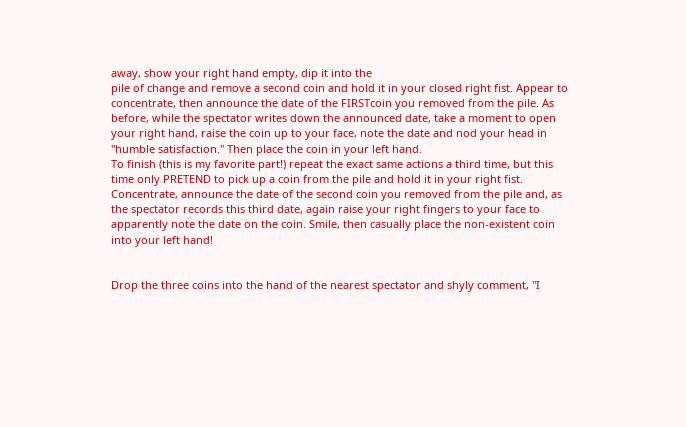away, show your right hand empty, dip it into the
pile of change and remove a second coin and hold it in your closed right fist. Appear to
concentrate, then announce the date of the FIRSTcoin you removed from the pile. As
before, while the spectator writes down the announced date, take a moment to open
your right hand, raise the coin up to your face, note the date and nod your head in
"humble satisfaction." Then place the coin in your left hand.
To finish (this is my favorite part!) repeat the exact same actions a third time, but this
time only PRETEND to pick up a coin from the pile and hold it in your right fist.
Concentrate, announce the date of the second coin you removed from the pile and, as
the spectator records this third date, again raise your right fingers to your face to
apparently note the date on the coin. Smile, then casually place the non-existent coin
into your left hand!


Drop the three coins into the hand of the nearest spectator and shyly comment, "I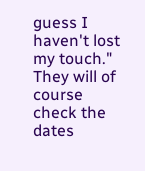guess I haven't lost my touch." They will of course check the dates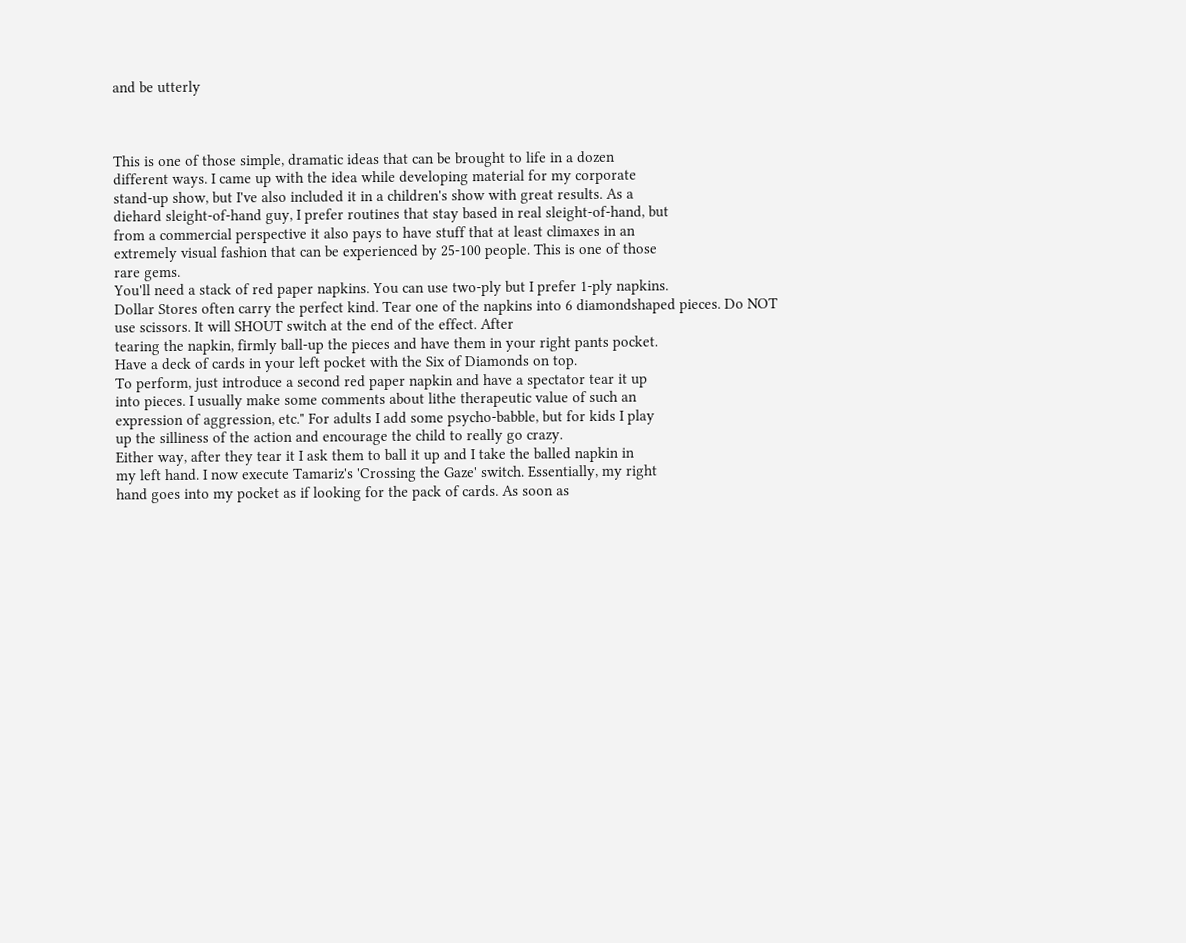and be utterly



This is one of those simple, dramatic ideas that can be brought to life in a dozen
different ways. I came up with the idea while developing material for my corporate
stand-up show, but I've also included it in a children's show with great results. As a
diehard sleight-of-hand guy, I prefer routines that stay based in real sleight-of-hand, but
from a commercial perspective it also pays to have stuff that at least climaxes in an
extremely visual fashion that can be experienced by 25-100 people. This is one of those
rare gems.
You'll need a stack of red paper napkins. You can use two-ply but I prefer 1-ply napkins.
Dollar Stores often carry the perfect kind. Tear one of the napkins into 6 diamondshaped pieces. Do NOT use scissors. It will SHOUT switch at the end of the effect. After
tearing the napkin, firmly ball-up the pieces and have them in your right pants pocket.
Have a deck of cards in your left pocket with the Six of Diamonds on top.
To perform, just introduce a second red paper napkin and have a spectator tear it up
into pieces. I usually make some comments about lithe therapeutic value of such an
expression of aggression, etc." For adults I add some psycho-babble, but for kids I play
up the silliness of the action and encourage the child to really go crazy.
Either way, after they tear it I ask them to ball it up and I take the balled napkin in
my left hand. I now execute Tamariz's 'Crossing the Gaze' switch. Essentially, my right
hand goes into my pocket as if looking for the pack of cards. As soon as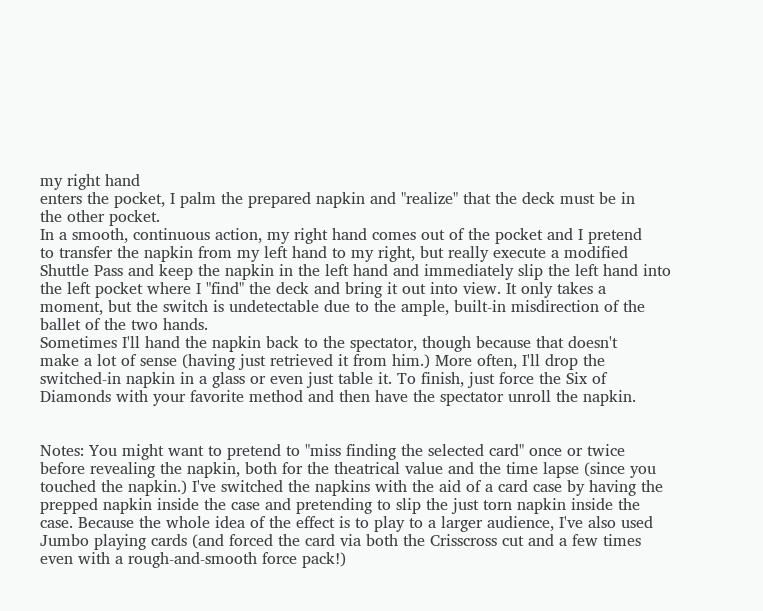my right hand
enters the pocket, I palm the prepared napkin and "realize" that the deck must be in
the other pocket.
In a smooth, continuous action, my right hand comes out of the pocket and I pretend
to transfer the napkin from my left hand to my right, but really execute a modified
Shuttle Pass and keep the napkin in the left hand and immediately slip the left hand into
the left pocket where I "find" the deck and bring it out into view. It only takes a
moment, but the switch is undetectable due to the ample, built-in misdirection of the
ballet of the two hands.
Sometimes I'll hand the napkin back to the spectator, though because that doesn't
make a lot of sense (having just retrieved it from him.) More often, I'll drop the
switched-in napkin in a glass or even just table it. To finish, just force the Six of
Diamonds with your favorite method and then have the spectator unroll the napkin.


Notes: You might want to pretend to "miss finding the selected card" once or twice
before revealing the napkin, both for the theatrical value and the time lapse (since you
touched the napkin.) I've switched the napkins with the aid of a card case by having the
prepped napkin inside the case and pretending to slip the just torn napkin inside the
case. Because the whole idea of the effect is to play to a larger audience, I've also used
Jumbo playing cards (and forced the card via both the Crisscross cut and a few times
even with a rough-and-smooth force pack!)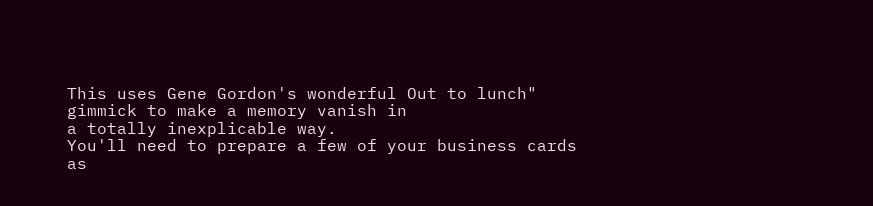This uses Gene Gordon's wonderful Out to lunch" gimmick to make a memory vanish in
a totally inexplicable way.
You'll need to prepare a few of your business cards as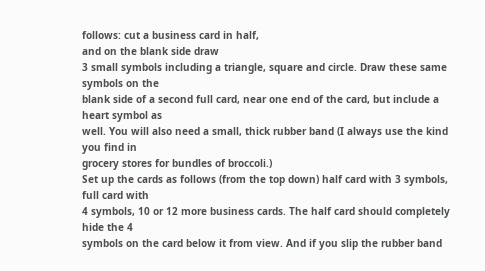follows: cut a business card in half,
and on the blank side draw
3 small symbols including a triangle, square and circle. Draw these same symbols on the
blank side of a second full card, near one end of the card, but include a heart symbol as
well. You will also need a small, thick rubber band (I always use the kind you find in
grocery stores for bundles of broccoli.)
Set up the cards as follows (from the top down) half card with 3 symbols, full card with
4 symbols, 10 or 12 more business cards. The half card should completely hide the 4
symbols on the card below it from view. And if you slip the rubber band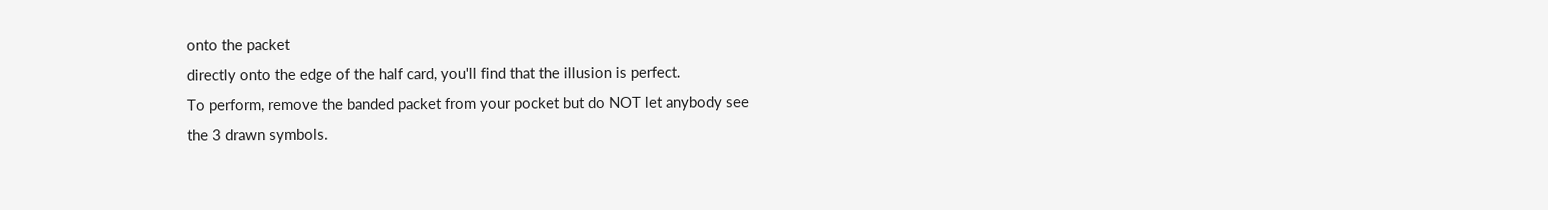onto the packet
directly onto the edge of the half card, you'll find that the illusion is perfect.
To perform, remove the banded packet from your pocket but do NOT let anybody see
the 3 drawn symbols.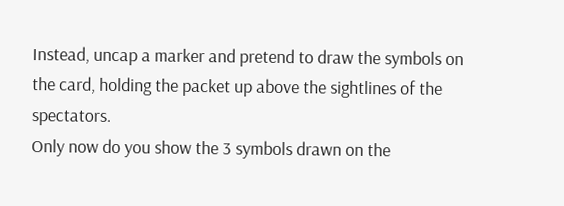Instead, uncap a marker and pretend to draw the symbols on
the card, holding the packet up above the sightlines of the spectators.
Only now do you show the 3 symbols drawn on the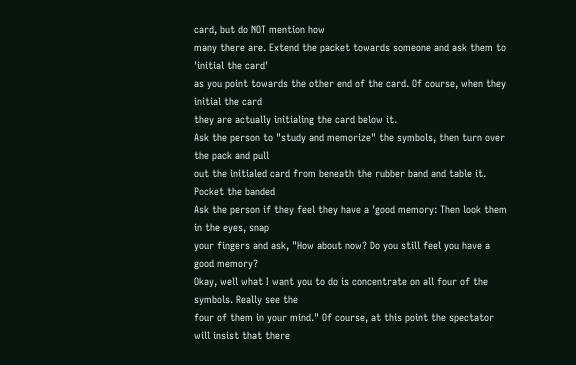card, but do NOT mention how
many there are. Extend the packet towards someone and ask them to 'initial the card'
as you point towards the other end of the card. Of course, when they initial the card
they are actually initialing the card below it.
Ask the person to "study and memorize" the symbols, then turn over the pack and pull
out the initialed card from beneath the rubber band and table it. Pocket the banded
Ask the person if they feel they have a 'good memory: Then look them in the eyes, snap
your fingers and ask, "How about now? Do you still feel you have a good memory?
Okay, well what I want you to do is concentrate on all four of the symbols. Really see the
four of them in your mind." Of course, at this point the spectator will insist that there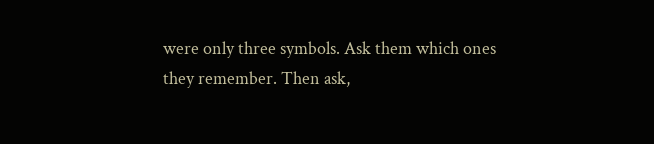were only three symbols. Ask them which ones they remember. Then ask,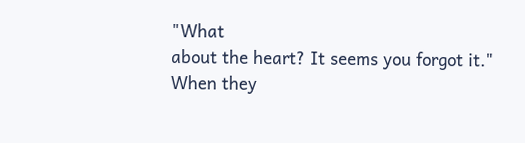"What
about the heart? It seems you forgot it." When they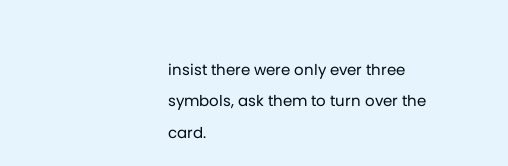insist there were only ever three
symbols, ask them to turn over the card.